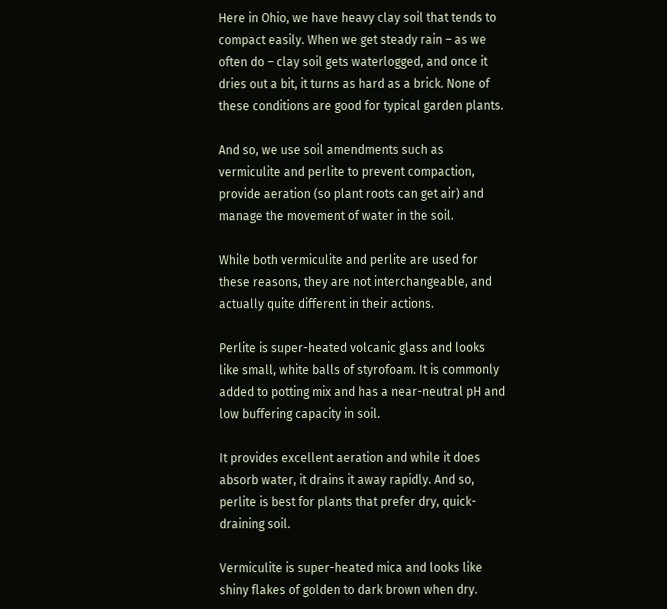Here in Ohio, we have heavy clay soil that tends to compact easily. When we get steady rain – as we often do – clay soil gets waterlogged, and once it dries out a bit, it turns as hard as a brick. None of these conditions are good for typical garden plants.

And so, we use soil amendments such as vermiculite and perlite to prevent compaction, provide aeration (so plant roots can get air) and manage the movement of water in the soil.

While both vermiculite and perlite are used for these reasons, they are not interchangeable, and actually quite different in their actions.

Perlite is super-heated volcanic glass and looks like small, white balls of styrofoam. It is commonly added to potting mix and has a near-neutral pH and low buffering capacity in soil.

It provides excellent aeration and while it does absorb water, it drains it away rapidly. And so, perlite is best for plants that prefer dry, quick-draining soil.

Vermiculite is super-heated mica and looks like shiny flakes of golden to dark brown when dry.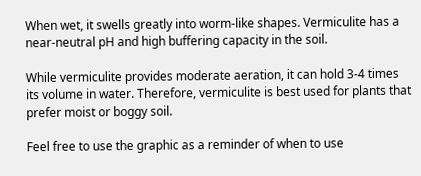When wet, it swells greatly into worm-like shapes. Vermiculite has a near-neutral pH and high buffering capacity in the soil.

While vermiculite provides moderate aeration, it can hold 3-4 times its volume in water. Therefore, vermiculite is best used for plants that prefer moist or boggy soil.

Feel free to use the graphic as a reminder of when to use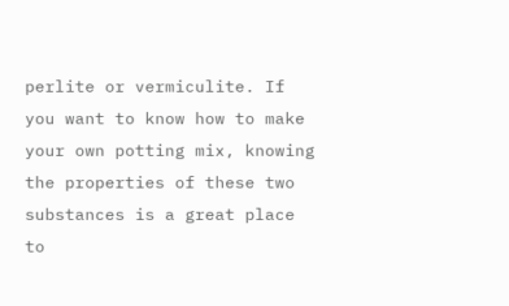perlite or vermiculite. If you want to know how to make your own potting mix, knowing the properties of these two substances is a great place to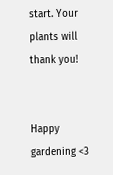start. Your plants will thank you!


Happy gardening <3